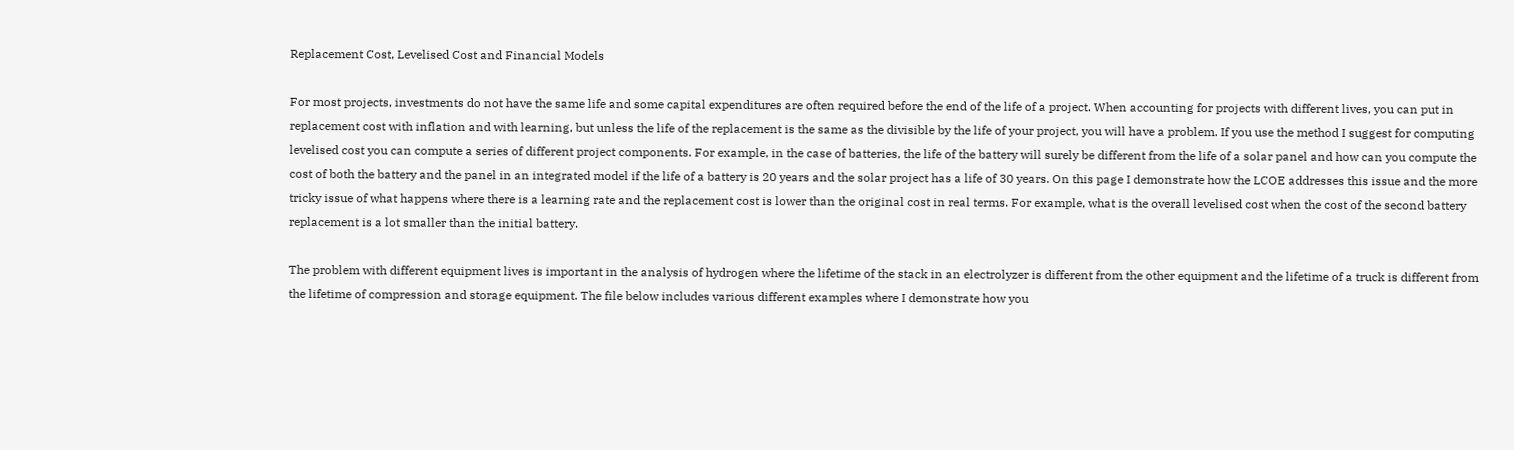Replacement Cost, Levelised Cost and Financial Models

For most projects, investments do not have the same life and some capital expenditures are often required before the end of the life of a project. When accounting for projects with different lives, you can put in replacement cost with inflation and with learning, but unless the life of the replacement is the same as the divisible by the life of your project, you will have a problem. If you use the method I suggest for computing levelised cost you can compute a series of different project components. For example, in the case of batteries, the life of the battery will surely be different from the life of a solar panel and how can you compute the cost of both the battery and the panel in an integrated model if the life of a battery is 20 years and the solar project has a life of 30 years. On this page I demonstrate how the LCOE addresses this issue and the more tricky issue of what happens where there is a learning rate and the replacement cost is lower than the original cost in real terms. For example, what is the overall levelised cost when the cost of the second battery replacement is a lot smaller than the initial battery.

The problem with different equipment lives is important in the analysis of hydrogen where the lifetime of the stack in an electrolyzer is different from the other equipment and the lifetime of a truck is different from the lifetime of compression and storage equipment. The file below includes various different examples where I demonstrate how you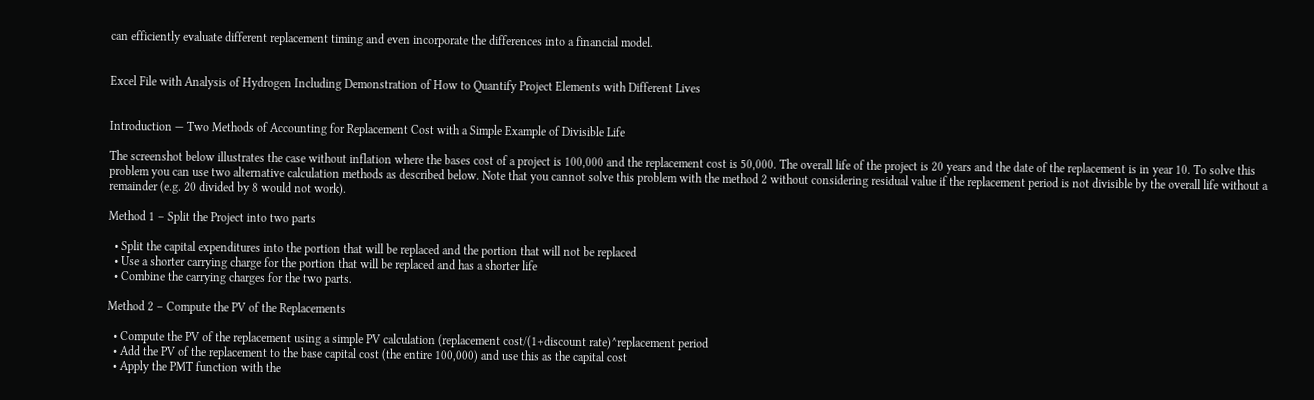can efficiently evaluate different replacement timing and even incorporate the differences into a financial model.


Excel File with Analysis of Hydrogen Including Demonstration of How to Quantify Project Elements with Different Lives


Introduction — Two Methods of Accounting for Replacement Cost with a Simple Example of Divisible Life

The screenshot below illustrates the case without inflation where the bases cost of a project is 100,000 and the replacement cost is 50,000. The overall life of the project is 20 years and the date of the replacement is in year 10. To solve this problem you can use two alternative calculation methods as described below. Note that you cannot solve this problem with the method 2 without considering residual value if the replacement period is not divisible by the overall life without a remainder (e.g. 20 divided by 8 would not work).

Method 1 – Split the Project into two parts

  • Split the capital expenditures into the portion that will be replaced and the portion that will not be replaced
  • Use a shorter carrying charge for the portion that will be replaced and has a shorter life
  • Combine the carrying charges for the two parts.

Method 2 – Compute the PV of the Replacements

  • Compute the PV of the replacement using a simple PV calculation (replacement cost/(1+discount rate)^replacement period
  • Add the PV of the replacement to the base capital cost (the entire 100,000) and use this as the capital cost
  • Apply the PMT function with the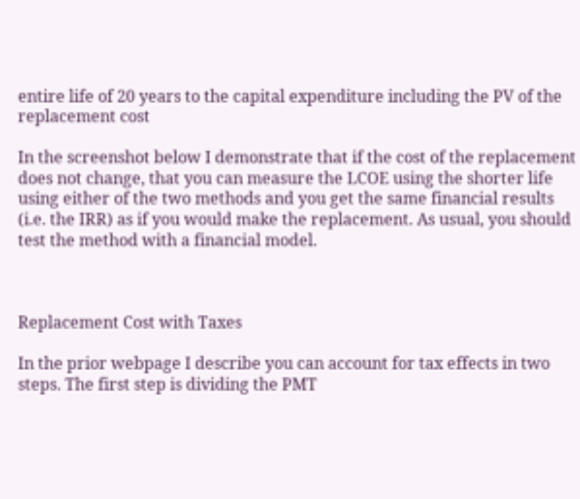entire life of 20 years to the capital expenditure including the PV of the replacement cost

In the screenshot below I demonstrate that if the cost of the replacement does not change, that you can measure the LCOE using the shorter life using either of the two methods and you get the same financial results (i.e. the IRR) as if you would make the replacement. As usual, you should test the method with a financial model.



Replacement Cost with Taxes

In the prior webpage I describe you can account for tax effects in two steps. The first step is dividing the PMT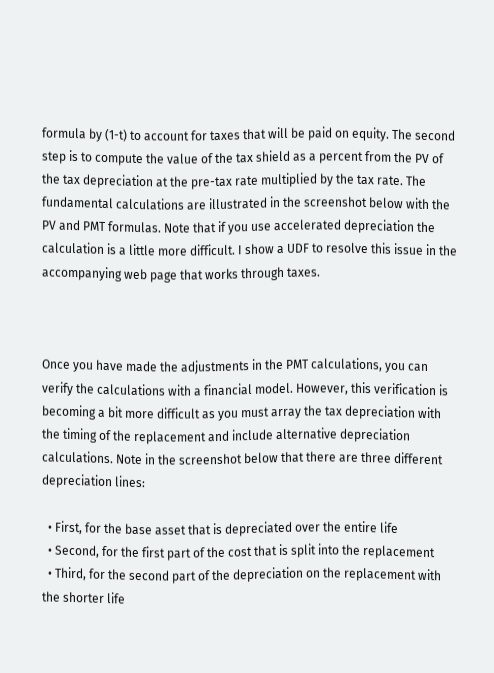formula by (1-t) to account for taxes that will be paid on equity. The second step is to compute the value of the tax shield as a percent from the PV of the tax depreciation at the pre-tax rate multiplied by the tax rate. The fundamental calculations are illustrated in the screenshot below with the PV and PMT formulas. Note that if you use accelerated depreciation the calculation is a little more difficult. I show a UDF to resolve this issue in the accompanying web page that works through taxes.



Once you have made the adjustments in the PMT calculations, you can verify the calculations with a financial model. However, this verification is becoming a bit more difficult as you must array the tax depreciation with the timing of the replacement and include alternative depreciation calculations. Note in the screenshot below that there are three different depreciation lines:

  • First, for the base asset that is depreciated over the entire life
  • Second, for the first part of the cost that is split into the replacement
  • Third, for the second part of the depreciation on the replacement with the shorter life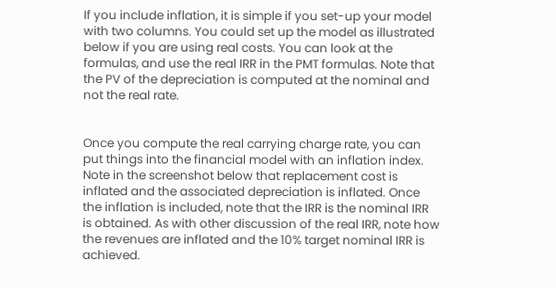If you include inflation, it is simple if you set-up your model with two columns. You could set up the model as illustrated below if you are using real costs. You can look at the formulas, and use the real IRR in the PMT formulas. Note that the PV of the depreciation is computed at the nominal and not the real rate.


Once you compute the real carrying charge rate, you can put things into the financial model with an inflation index. Note in the screenshot below that replacement cost is inflated and the associated depreciation is inflated. Once the inflation is included, note that the IRR is the nominal IRR is obtained. As with other discussion of the real IRR, note how the revenues are inflated and the 10% target nominal IRR is achieved.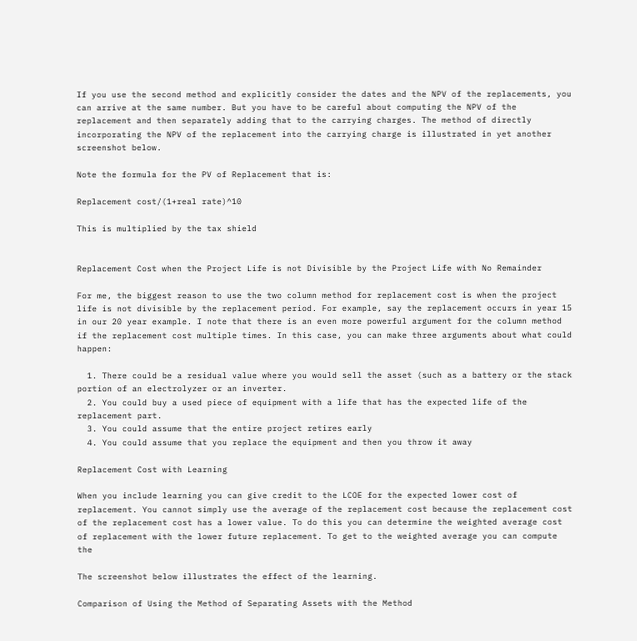If you use the second method and explicitly consider the dates and the NPV of the replacements, you can arrive at the same number. But you have to be careful about computing the NPV of the replacement and then separately adding that to the carrying charges. The method of directly incorporating the NPV of the replacement into the carrying charge is illustrated in yet another screenshot below.

Note the formula for the PV of Replacement that is:

Replacement cost/(1+real rate)^10

This is multiplied by the tax shield


Replacement Cost when the Project Life is not Divisible by the Project Life with No Remainder

For me, the biggest reason to use the two column method for replacement cost is when the project life is not divisible by the replacement period. For example, say the replacement occurs in year 15 in our 20 year example. I note that there is an even more powerful argument for the column method if the replacement cost multiple times. In this case, you can make three arguments about what could happen:

  1. There could be a residual value where you would sell the asset (such as a battery or the stack portion of an electrolyzer or an inverter.
  2. You could buy a used piece of equipment with a life that has the expected life of the replacement part.
  3. You could assume that the entire project retires early
  4. You could assume that you replace the equipment and then you throw it away

Replacement Cost with Learning

When you include learning you can give credit to the LCOE for the expected lower cost of replacement. You cannot simply use the average of the replacement cost because the replacement cost of the replacement cost has a lower value. To do this you can determine the weighted average cost of replacement with the lower future replacement. To get to the weighted average you can compute the

The screenshot below illustrates the effect of the learning.

Comparison of Using the Method of Separating Assets with the Method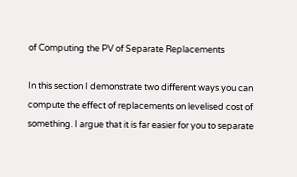of Computing the PV of Separate Replacements

In this section I demonstrate two different ways you can compute the effect of replacements on levelised cost of something. I argue that it is far easier for you to separate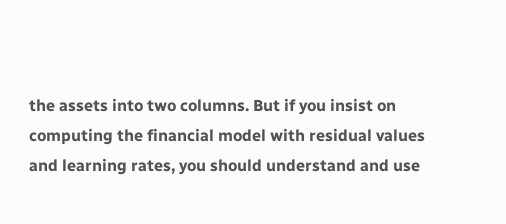the assets into two columns. But if you insist on computing the financial model with residual values and learning rates, you should understand and use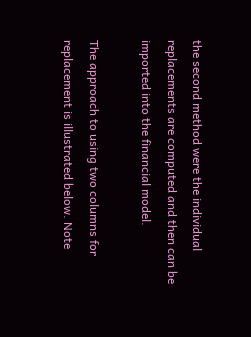the second method were the individual replacements are computed and then can be imported into the financial model.

The approach to using two columns for replacement is illustrated below. Note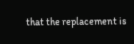that the replacement is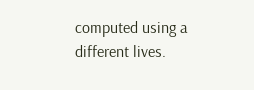computed using a different lives.